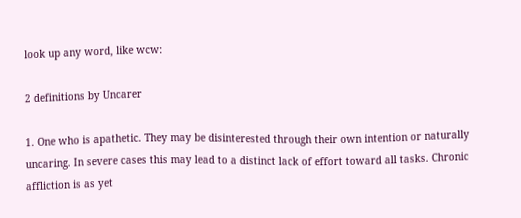look up any word, like wcw:

2 definitions by Uncarer

1. One who is apathetic. They may be disinterested through their own intention or naturally uncaring. In severe cases this may lead to a distinct lack of effort toward all tasks. Chronic affliction is as yet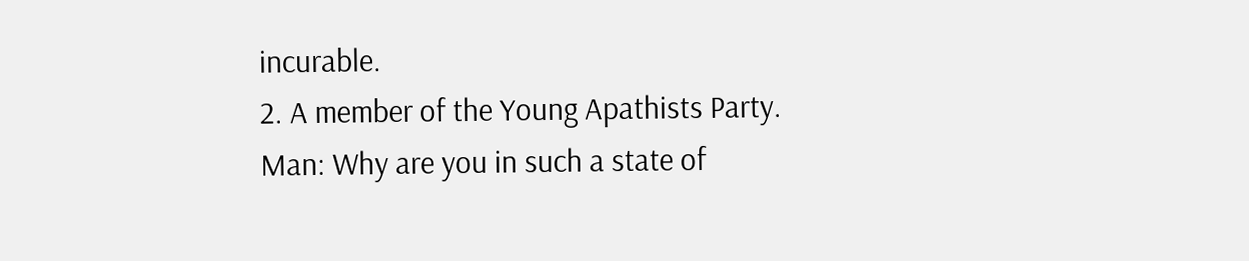incurable.
2. A member of the Young Apathists Party.
Man: Why are you in such a state of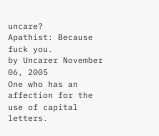uncare?
Apathist: Because fuck you.
by Uncarer November 06, 2005
One who has an affection for the use of capital letters.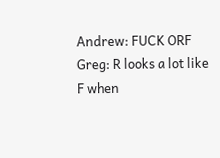Andrew: FUCK ORF
Greg: R looks a lot like F when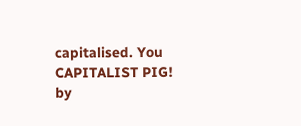capitalised. You CAPITALIST PIG!
by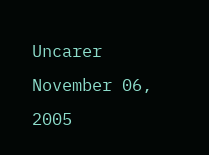Uncarer November 06, 2005